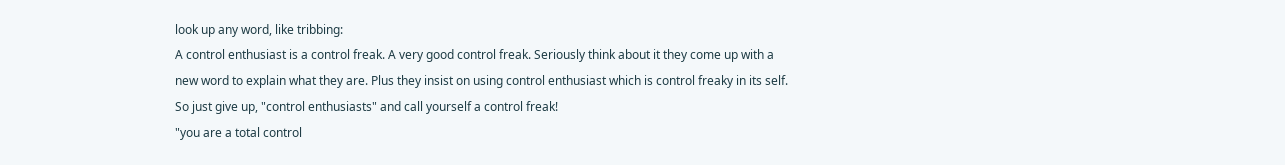look up any word, like tribbing:
A control enthusiast is a control freak. A very good control freak. Seriously think about it they come up with a new word to explain what they are. Plus they insist on using control enthusiast which is control freaky in its self. So just give up, "control enthusiasts" and call yourself a control freak!
"you are a total control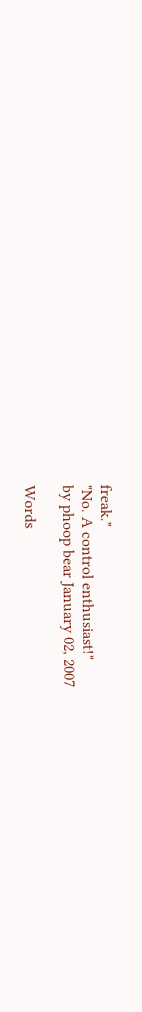freak."
"No. A control enthusiast!"
by phoop bear January 02, 2007

Words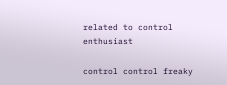related to control enthusiast

control control freaky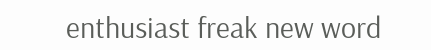enthusiast freak new word